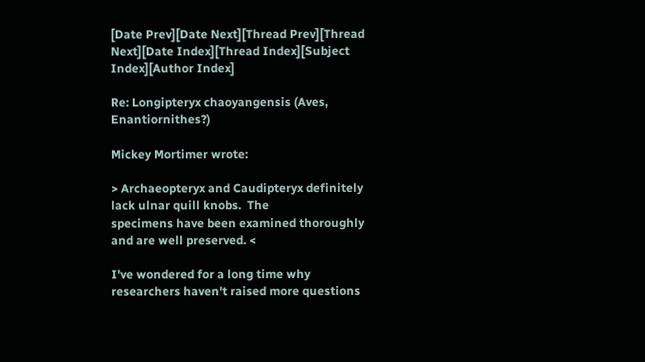[Date Prev][Date Next][Thread Prev][Thread Next][Date Index][Thread Index][Subject Index][Author Index]

Re: Longipteryx chaoyangensis (Aves, Enantiornithes?)

Mickey Mortimer wrote:

> Archaeopteryx and Caudipteryx definitely lack ulnar quill knobs.  The
specimens have been examined thoroughly and are well preserved. <

I've wondered for a long time why researchers haven't raised more questions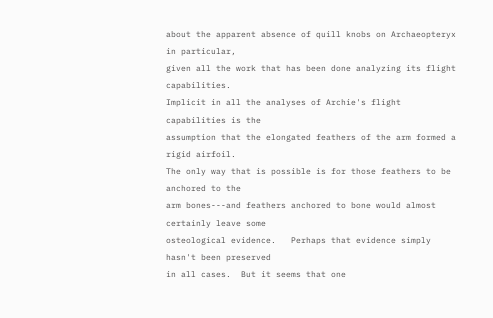about the apparent absence of quill knobs on Archaeopteryx in particular,
given all the work that has been done analyzing its flight capabilities.
Implicit in all the analyses of Archie's flight capabilities is the
assumption that the elongated feathers of the arm formed a rigid airfoil.
The only way that is possible is for those feathers to be anchored to the
arm bones---and feathers anchored to bone would almost certainly leave some
osteological evidence.   Perhaps that evidence simply hasn't been preserved
in all cases.  But it seems that one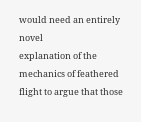would need an entirely novel
explanation of the mechanics of feathered flight to argue that those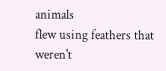animals
flew using feathers that weren't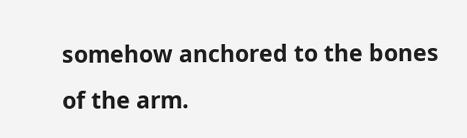somehow anchored to the bones of the arm.